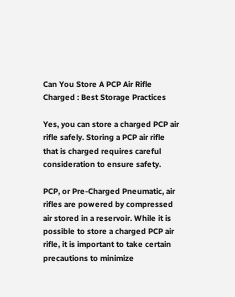Can You Store A PCP Air Rifle Charged : Best Storage Practices

Yes, you can store a charged PCP air rifle safely. Storing a PCP air rifle that is charged requires careful consideration to ensure safety.

PCP, or Pre-Charged Pneumatic, air rifles are powered by compressed air stored in a reservoir. While it is possible to store a charged PCP air rifle, it is important to take certain precautions to minimize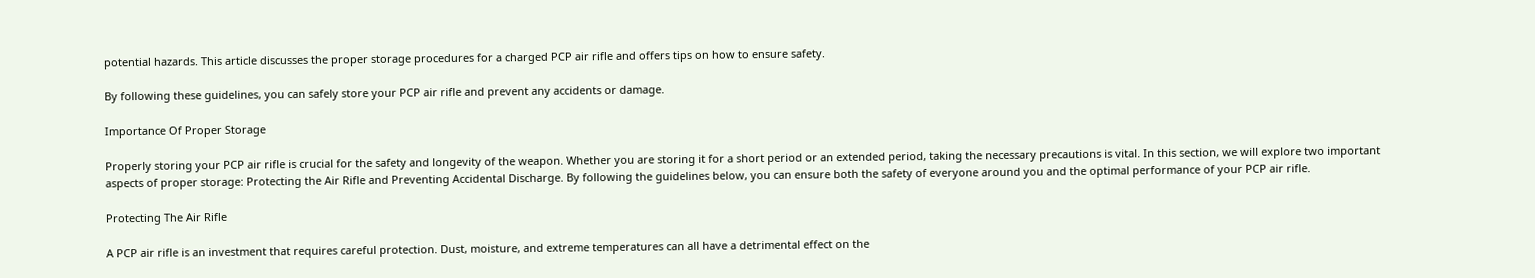potential hazards. This article discusses the proper storage procedures for a charged PCP air rifle and offers tips on how to ensure safety.

By following these guidelines, you can safely store your PCP air rifle and prevent any accidents or damage.

Importance Of Proper Storage

Properly storing your PCP air rifle is crucial for the safety and longevity of the weapon. Whether you are storing it for a short period or an extended period, taking the necessary precautions is vital. In this section, we will explore two important aspects of proper storage: Protecting the Air Rifle and Preventing Accidental Discharge. By following the guidelines below, you can ensure both the safety of everyone around you and the optimal performance of your PCP air rifle.

Protecting The Air Rifle

A PCP air rifle is an investment that requires careful protection. Dust, moisture, and extreme temperatures can all have a detrimental effect on the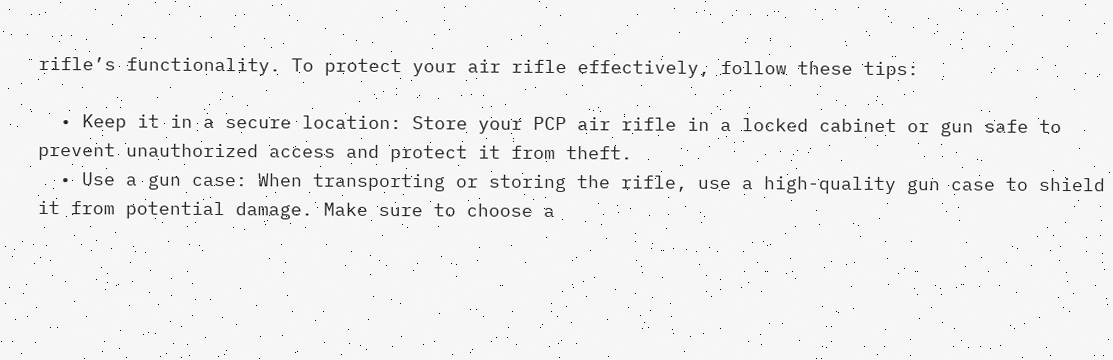rifle’s functionality. To protect your air rifle effectively, follow these tips:

  • Keep it in a secure location: Store your PCP air rifle in a locked cabinet or gun safe to prevent unauthorized access and protect it from theft.
  • Use a gun case: When transporting or storing the rifle, use a high-quality gun case to shield it from potential damage. Make sure to choose a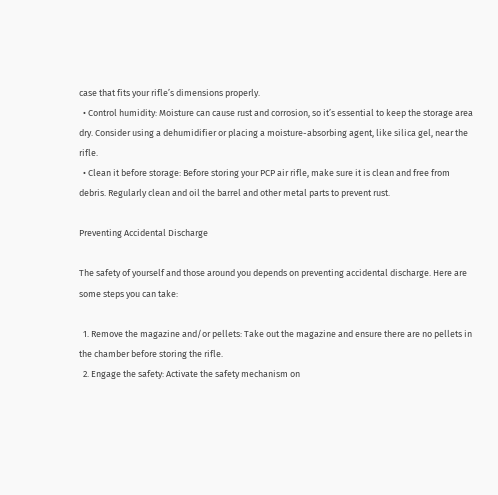case that fits your rifle’s dimensions properly.
  • Control humidity: Moisture can cause rust and corrosion, so it’s essential to keep the storage area dry. Consider using a dehumidifier or placing a moisture-absorbing agent, like silica gel, near the rifle.
  • Clean it before storage: Before storing your PCP air rifle, make sure it is clean and free from debris. Regularly clean and oil the barrel and other metal parts to prevent rust.

Preventing Accidental Discharge

The safety of yourself and those around you depends on preventing accidental discharge. Here are some steps you can take:

  1. Remove the magazine and/or pellets: Take out the magazine and ensure there are no pellets in the chamber before storing the rifle.
  2. Engage the safety: Activate the safety mechanism on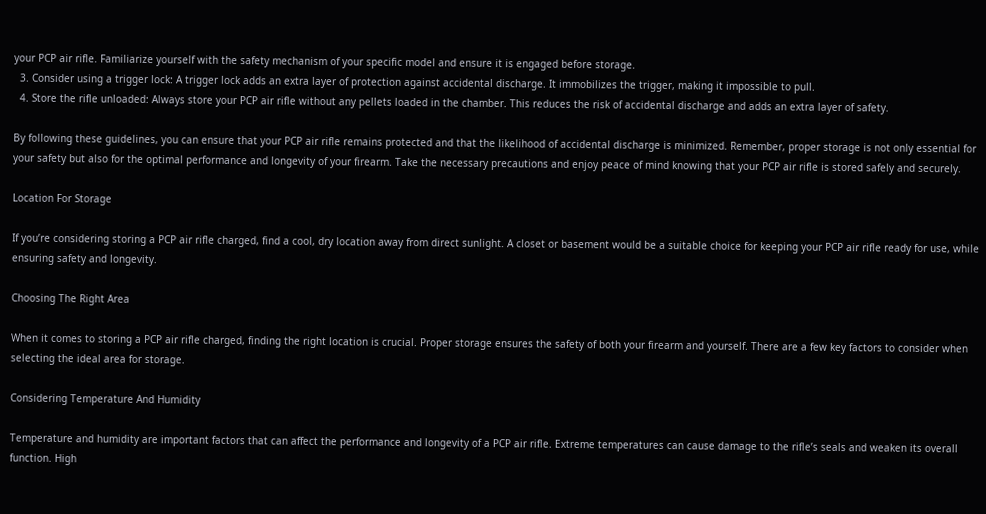your PCP air rifle. Familiarize yourself with the safety mechanism of your specific model and ensure it is engaged before storage.
  3. Consider using a trigger lock: A trigger lock adds an extra layer of protection against accidental discharge. It immobilizes the trigger, making it impossible to pull.
  4. Store the rifle unloaded: Always store your PCP air rifle without any pellets loaded in the chamber. This reduces the risk of accidental discharge and adds an extra layer of safety.

By following these guidelines, you can ensure that your PCP air rifle remains protected and that the likelihood of accidental discharge is minimized. Remember, proper storage is not only essential for your safety but also for the optimal performance and longevity of your firearm. Take the necessary precautions and enjoy peace of mind knowing that your PCP air rifle is stored safely and securely.

Location For Storage

If you’re considering storing a PCP air rifle charged, find a cool, dry location away from direct sunlight. A closet or basement would be a suitable choice for keeping your PCP air rifle ready for use, while ensuring safety and longevity.

Choosing The Right Area

When it comes to storing a PCP air rifle charged, finding the right location is crucial. Proper storage ensures the safety of both your firearm and yourself. There are a few key factors to consider when selecting the ideal area for storage.

Considering Temperature And Humidity

Temperature and humidity are important factors that can affect the performance and longevity of a PCP air rifle. Extreme temperatures can cause damage to the rifle’s seals and weaken its overall function. High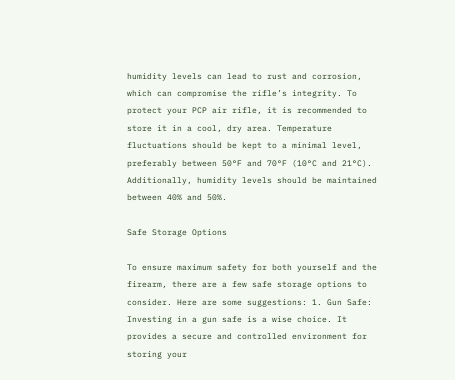humidity levels can lead to rust and corrosion, which can compromise the rifle’s integrity. To protect your PCP air rifle, it is recommended to store it in a cool, dry area. Temperature fluctuations should be kept to a minimal level, preferably between 50°F and 70°F (10°C and 21°C). Additionally, humidity levels should be maintained between 40% and 50%.

Safe Storage Options

To ensure maximum safety for both yourself and the firearm, there are a few safe storage options to consider. Here are some suggestions: 1. Gun Safe: Investing in a gun safe is a wise choice. It provides a secure and controlled environment for storing your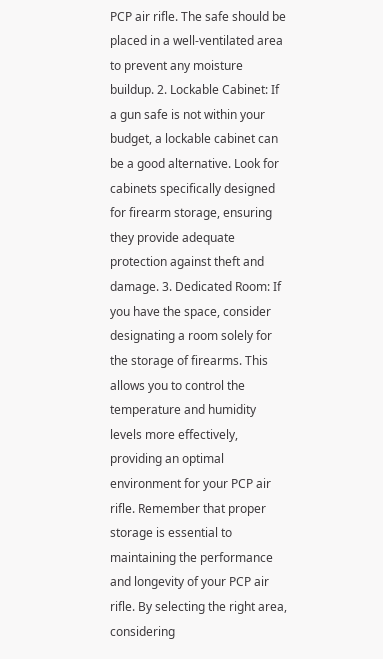PCP air rifle. The safe should be placed in a well-ventilated area to prevent any moisture buildup. 2. Lockable Cabinet: If a gun safe is not within your budget, a lockable cabinet can be a good alternative. Look for cabinets specifically designed for firearm storage, ensuring they provide adequate protection against theft and damage. 3. Dedicated Room: If you have the space, consider designating a room solely for the storage of firearms. This allows you to control the temperature and humidity levels more effectively, providing an optimal environment for your PCP air rifle. Remember that proper storage is essential to maintaining the performance and longevity of your PCP air rifle. By selecting the right area, considering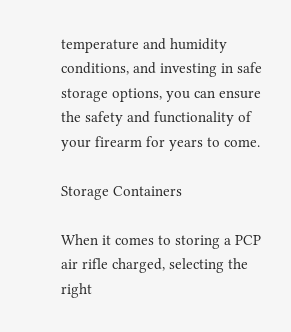temperature and humidity conditions, and investing in safe storage options, you can ensure the safety and functionality of your firearm for years to come.

Storage Containers

When it comes to storing a PCP air rifle charged, selecting the right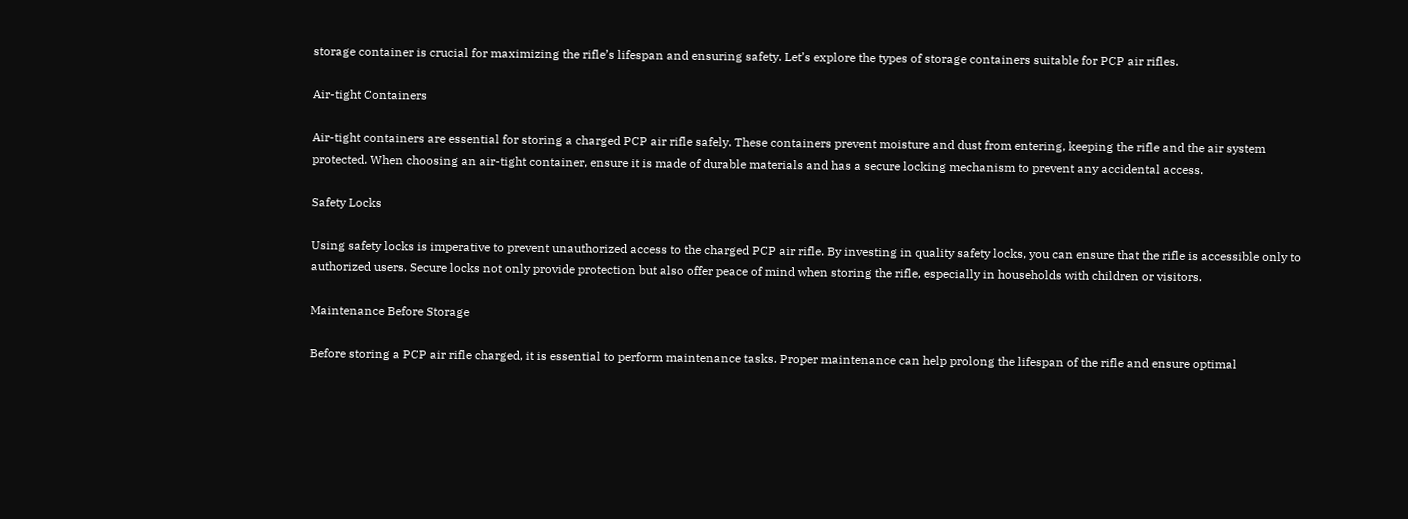storage container is crucial for maximizing the rifle’s lifespan and ensuring safety. Let’s explore the types of storage containers suitable for PCP air rifles.

Air-tight Containers

Air-tight containers are essential for storing a charged PCP air rifle safely. These containers prevent moisture and dust from entering, keeping the rifle and the air system protected. When choosing an air-tight container, ensure it is made of durable materials and has a secure locking mechanism to prevent any accidental access.

Safety Locks

Using safety locks is imperative to prevent unauthorized access to the charged PCP air rifle. By investing in quality safety locks, you can ensure that the rifle is accessible only to authorized users. Secure locks not only provide protection but also offer peace of mind when storing the rifle, especially in households with children or visitors.

Maintenance Before Storage

Before storing a PCP air rifle charged, it is essential to perform maintenance tasks. Proper maintenance can help prolong the lifespan of the rifle and ensure optimal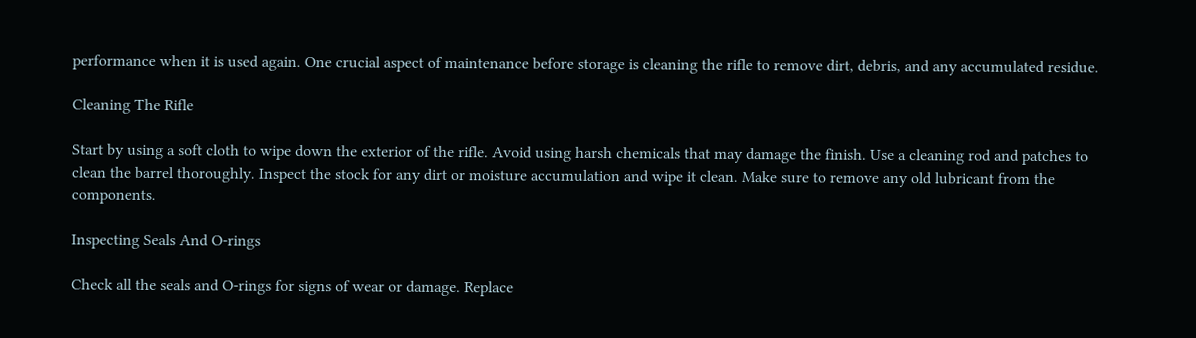performance when it is used again. One crucial aspect of maintenance before storage is cleaning the rifle to remove dirt, debris, and any accumulated residue.

Cleaning The Rifle

Start by using a soft cloth to wipe down the exterior of the rifle. Avoid using harsh chemicals that may damage the finish. Use a cleaning rod and patches to clean the barrel thoroughly. Inspect the stock for any dirt or moisture accumulation and wipe it clean. Make sure to remove any old lubricant from the components.

Inspecting Seals And O-rings

Check all the seals and O-rings for signs of wear or damage. Replace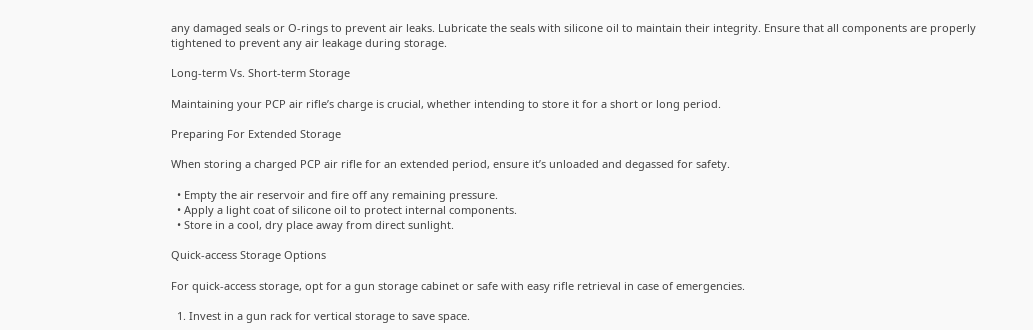any damaged seals or O-rings to prevent air leaks. Lubricate the seals with silicone oil to maintain their integrity. Ensure that all components are properly tightened to prevent any air leakage during storage.

Long-term Vs. Short-term Storage

Maintaining your PCP air rifle’s charge is crucial, whether intending to store it for a short or long period.

Preparing For Extended Storage

When storing a charged PCP air rifle for an extended period, ensure it’s unloaded and degassed for safety.

  • Empty the air reservoir and fire off any remaining pressure.
  • Apply a light coat of silicone oil to protect internal components.
  • Store in a cool, dry place away from direct sunlight.

Quick-access Storage Options

For quick-access storage, opt for a gun storage cabinet or safe with easy rifle retrieval in case of emergencies.

  1. Invest in a gun rack for vertical storage to save space.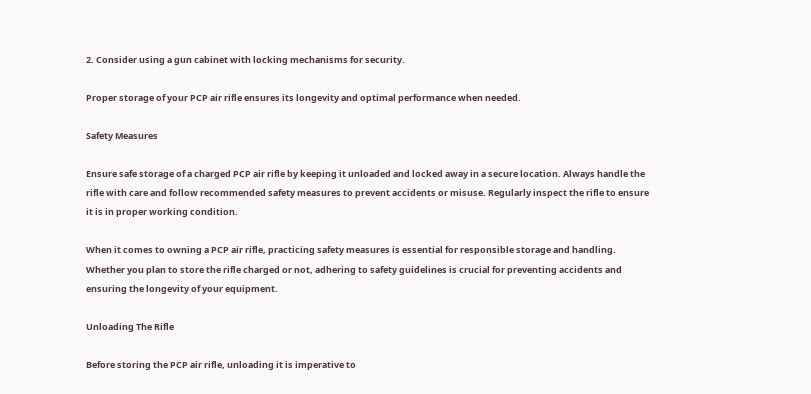2. Consider using a gun cabinet with locking mechanisms for security.

Proper storage of your PCP air rifle ensures its longevity and optimal performance when needed.

Safety Measures

Ensure safe storage of a charged PCP air rifle by keeping it unloaded and locked away in a secure location. Always handle the rifle with care and follow recommended safety measures to prevent accidents or misuse. Regularly inspect the rifle to ensure it is in proper working condition.

When it comes to owning a PCP air rifle, practicing safety measures is essential for responsible storage and handling. Whether you plan to store the rifle charged or not, adhering to safety guidelines is crucial for preventing accidents and ensuring the longevity of your equipment.

Unloading The Rifle

Before storing the PCP air rifle, unloading it is imperative to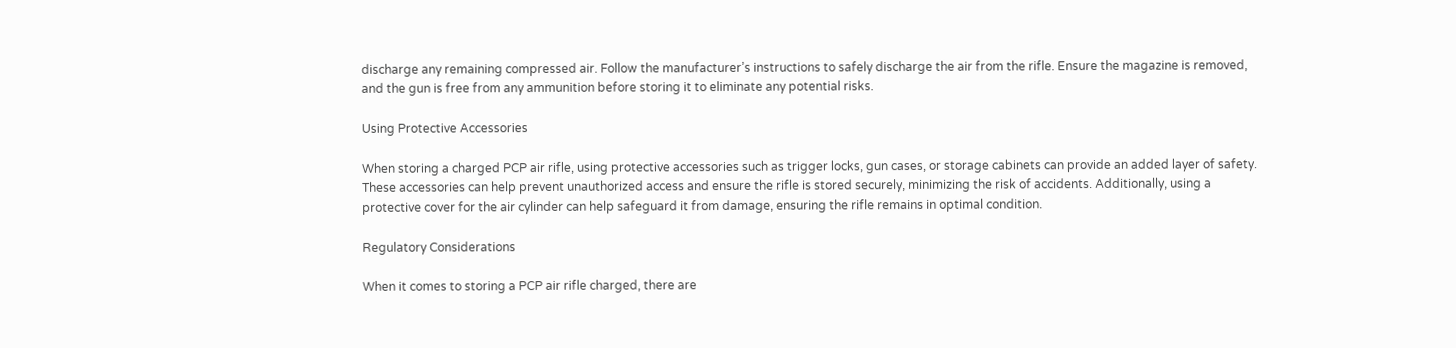discharge any remaining compressed air. Follow the manufacturer’s instructions to safely discharge the air from the rifle. Ensure the magazine is removed, and the gun is free from any ammunition before storing it to eliminate any potential risks.

Using Protective Accessories

When storing a charged PCP air rifle, using protective accessories such as trigger locks, gun cases, or storage cabinets can provide an added layer of safety. These accessories can help prevent unauthorized access and ensure the rifle is stored securely, minimizing the risk of accidents. Additionally, using a protective cover for the air cylinder can help safeguard it from damage, ensuring the rifle remains in optimal condition.

Regulatory Considerations

When it comes to storing a PCP air rifle charged, there are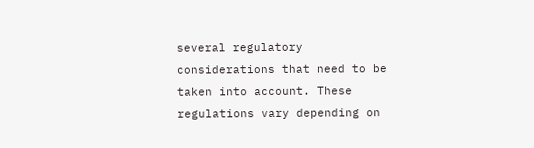several regulatory considerations that need to be taken into account. These regulations vary depending on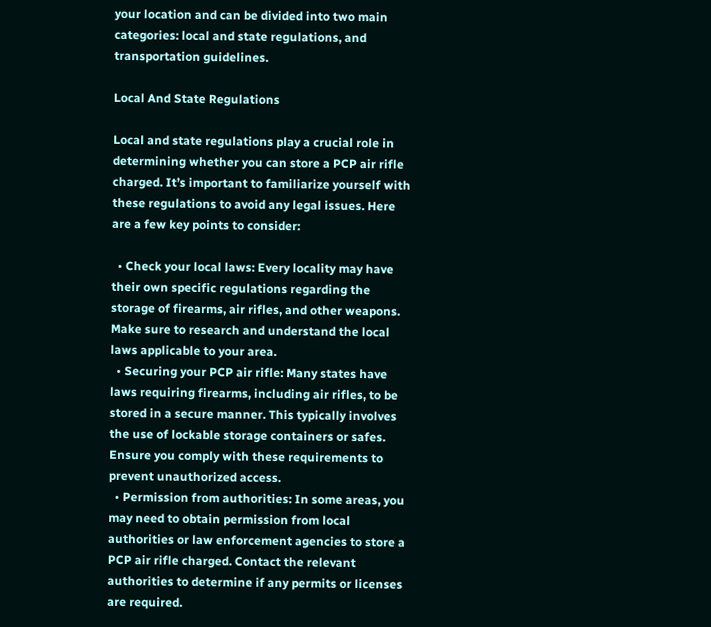your location and can be divided into two main categories: local and state regulations, and transportation guidelines.

Local And State Regulations

Local and state regulations play a crucial role in determining whether you can store a PCP air rifle charged. It’s important to familiarize yourself with these regulations to avoid any legal issues. Here are a few key points to consider:

  • Check your local laws: Every locality may have their own specific regulations regarding the storage of firearms, air rifles, and other weapons. Make sure to research and understand the local laws applicable to your area.
  • Securing your PCP air rifle: Many states have laws requiring firearms, including air rifles, to be stored in a secure manner. This typically involves the use of lockable storage containers or safes. Ensure you comply with these requirements to prevent unauthorized access.
  • Permission from authorities: In some areas, you may need to obtain permission from local authorities or law enforcement agencies to store a PCP air rifle charged. Contact the relevant authorities to determine if any permits or licenses are required.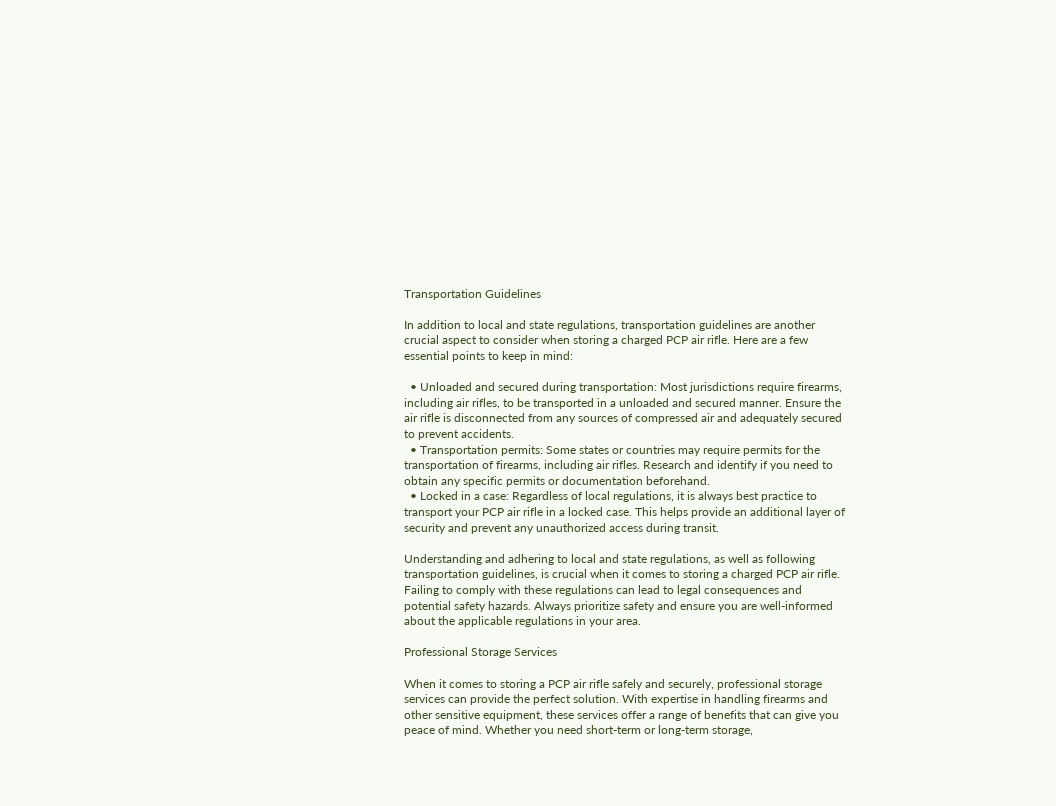Transportation Guidelines

In addition to local and state regulations, transportation guidelines are another crucial aspect to consider when storing a charged PCP air rifle. Here are a few essential points to keep in mind:

  • Unloaded and secured during transportation: Most jurisdictions require firearms, including air rifles, to be transported in a unloaded and secured manner. Ensure the air rifle is disconnected from any sources of compressed air and adequately secured to prevent accidents.
  • Transportation permits: Some states or countries may require permits for the transportation of firearms, including air rifles. Research and identify if you need to obtain any specific permits or documentation beforehand.
  • Locked in a case: Regardless of local regulations, it is always best practice to transport your PCP air rifle in a locked case. This helps provide an additional layer of security and prevent any unauthorized access during transit.

Understanding and adhering to local and state regulations, as well as following transportation guidelines, is crucial when it comes to storing a charged PCP air rifle. Failing to comply with these regulations can lead to legal consequences and potential safety hazards. Always prioritize safety and ensure you are well-informed about the applicable regulations in your area.

Professional Storage Services

When it comes to storing a PCP air rifle safely and securely, professional storage services can provide the perfect solution. With expertise in handling firearms and other sensitive equipment, these services offer a range of benefits that can give you peace of mind. Whether you need short-term or long-term storage,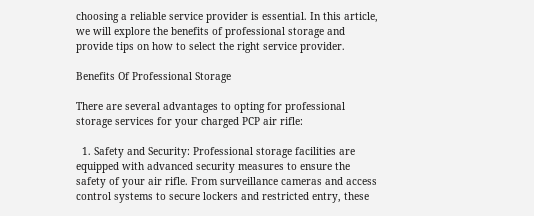choosing a reliable service provider is essential. In this article, we will explore the benefits of professional storage and provide tips on how to select the right service provider.

Benefits Of Professional Storage

There are several advantages to opting for professional storage services for your charged PCP air rifle:

  1. Safety and Security: Professional storage facilities are equipped with advanced security measures to ensure the safety of your air rifle. From surveillance cameras and access control systems to secure lockers and restricted entry, these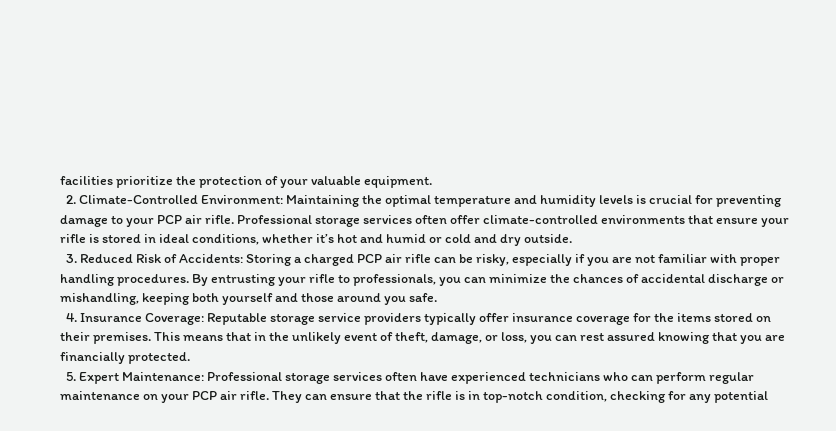facilities prioritize the protection of your valuable equipment.
  2. Climate-Controlled Environment: Maintaining the optimal temperature and humidity levels is crucial for preventing damage to your PCP air rifle. Professional storage services often offer climate-controlled environments that ensure your rifle is stored in ideal conditions, whether it’s hot and humid or cold and dry outside.
  3. Reduced Risk of Accidents: Storing a charged PCP air rifle can be risky, especially if you are not familiar with proper handling procedures. By entrusting your rifle to professionals, you can minimize the chances of accidental discharge or mishandling, keeping both yourself and those around you safe.
  4. Insurance Coverage: Reputable storage service providers typically offer insurance coverage for the items stored on their premises. This means that in the unlikely event of theft, damage, or loss, you can rest assured knowing that you are financially protected.
  5. Expert Maintenance: Professional storage services often have experienced technicians who can perform regular maintenance on your PCP air rifle. They can ensure that the rifle is in top-notch condition, checking for any potential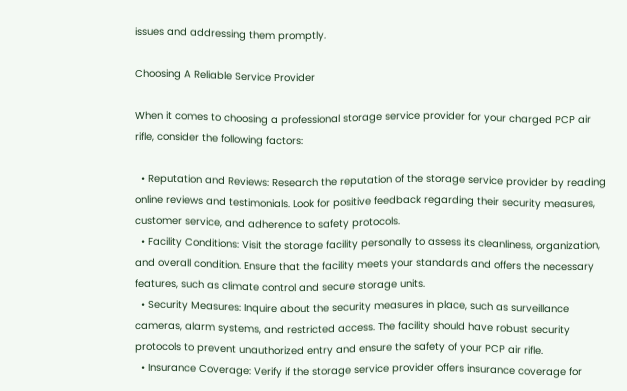issues and addressing them promptly.

Choosing A Reliable Service Provider

When it comes to choosing a professional storage service provider for your charged PCP air rifle, consider the following factors:

  • Reputation and Reviews: Research the reputation of the storage service provider by reading online reviews and testimonials. Look for positive feedback regarding their security measures, customer service, and adherence to safety protocols.
  • Facility Conditions: Visit the storage facility personally to assess its cleanliness, organization, and overall condition. Ensure that the facility meets your standards and offers the necessary features, such as climate control and secure storage units.
  • Security Measures: Inquire about the security measures in place, such as surveillance cameras, alarm systems, and restricted access. The facility should have robust security protocols to prevent unauthorized entry and ensure the safety of your PCP air rifle.
  • Insurance Coverage: Verify if the storage service provider offers insurance coverage for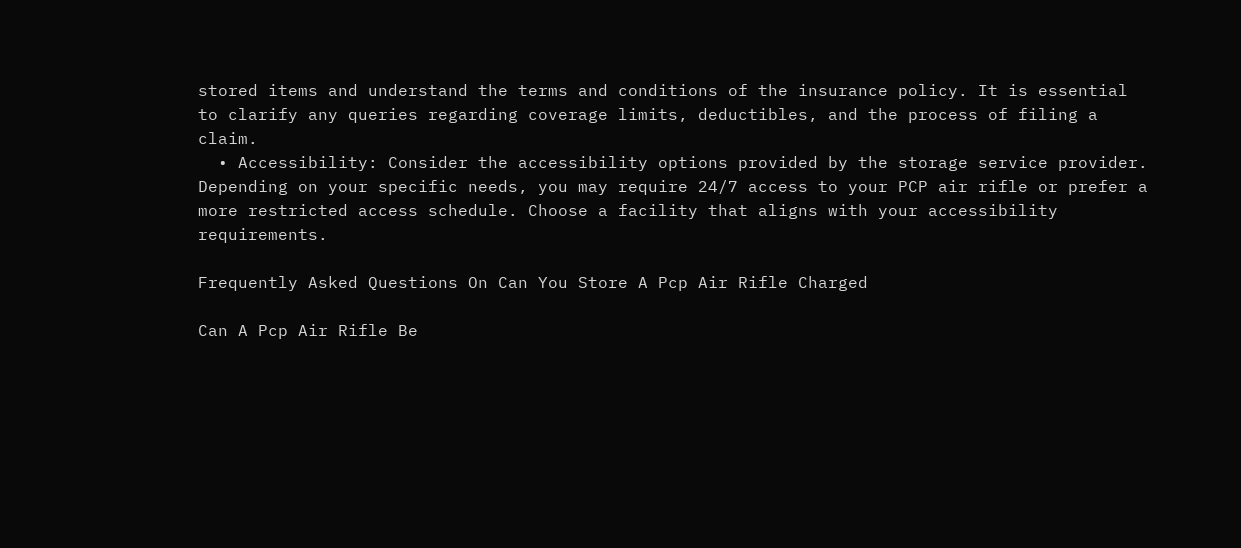stored items and understand the terms and conditions of the insurance policy. It is essential to clarify any queries regarding coverage limits, deductibles, and the process of filing a claim.
  • Accessibility: Consider the accessibility options provided by the storage service provider. Depending on your specific needs, you may require 24/7 access to your PCP air rifle or prefer a more restricted access schedule. Choose a facility that aligns with your accessibility requirements.

Frequently Asked Questions On Can You Store A Pcp Air Rifle Charged

Can A Pcp Air Rifle Be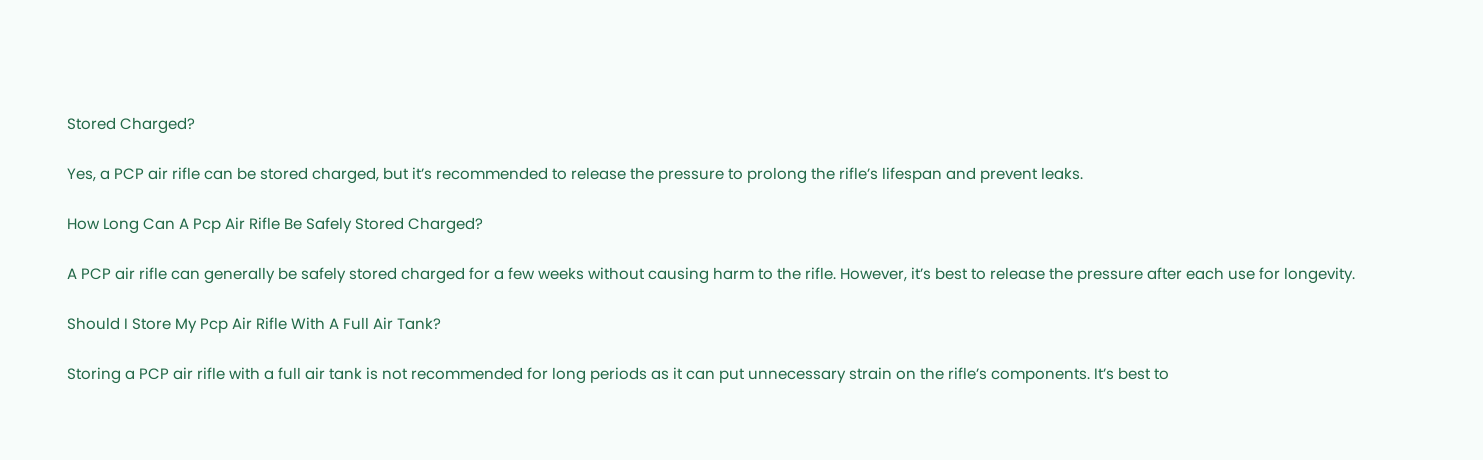Stored Charged?

Yes, a PCP air rifle can be stored charged, but it’s recommended to release the pressure to prolong the rifle’s lifespan and prevent leaks.

How Long Can A Pcp Air Rifle Be Safely Stored Charged?

A PCP air rifle can generally be safely stored charged for a few weeks without causing harm to the rifle. However, it’s best to release the pressure after each use for longevity.

Should I Store My Pcp Air Rifle With A Full Air Tank?

Storing a PCP air rifle with a full air tank is not recommended for long periods as it can put unnecessary strain on the rifle’s components. It’s best to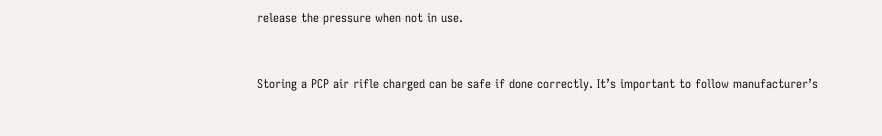release the pressure when not in use.


Storing a PCP air rifle charged can be safe if done correctly. It’s important to follow manufacturer’s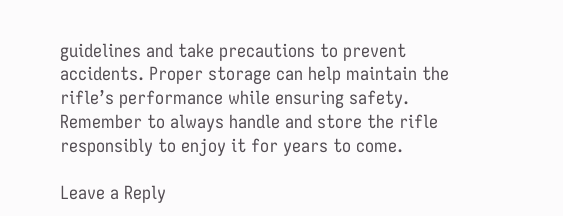guidelines and take precautions to prevent accidents. Proper storage can help maintain the rifle’s performance while ensuring safety. Remember to always handle and store the rifle responsibly to enjoy it for years to come.

Leave a Reply